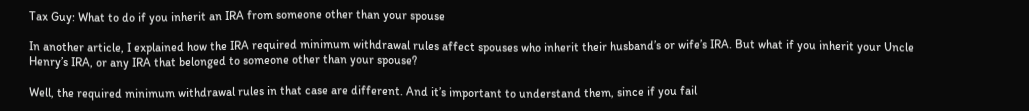Tax Guy: What to do if you inherit an IRA from someone other than your spouse

In another article, I explained how the IRA required minimum withdrawal rules affect spouses who inherit their husband’s or wife’s IRA. But what if you inherit your Uncle Henry’s IRA, or any IRA that belonged to someone other than your spouse?

Well, the required minimum withdrawal rules in that case are different. And it’s important to understand them, since if you fail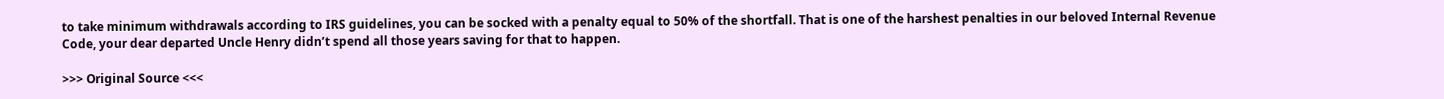to take minimum withdrawals according to IRS guidelines, you can be socked with a penalty equal to 50% of the shortfall. That is one of the harshest penalties in our beloved Internal Revenue Code, your dear departed Uncle Henry didn’t spend all those years saving for that to happen.

>>> Original Source <<<